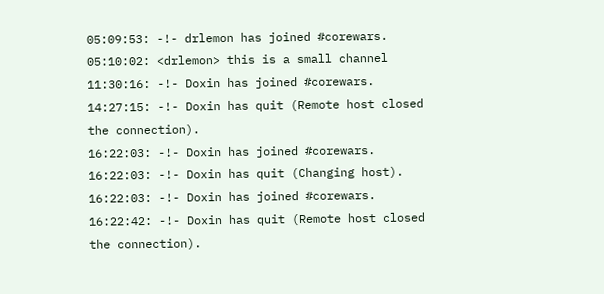05:09:53: -!- drlemon has joined #corewars.
05:10:02: <drlemon> this is a small channel
11:30:16: -!- Doxin has joined #corewars.
14:27:15: -!- Doxin has quit (Remote host closed the connection).
16:22:03: -!- Doxin has joined #corewars.
16:22:03: -!- Doxin has quit (Changing host).
16:22:03: -!- Doxin has joined #corewars.
16:22:42: -!- Doxin has quit (Remote host closed the connection).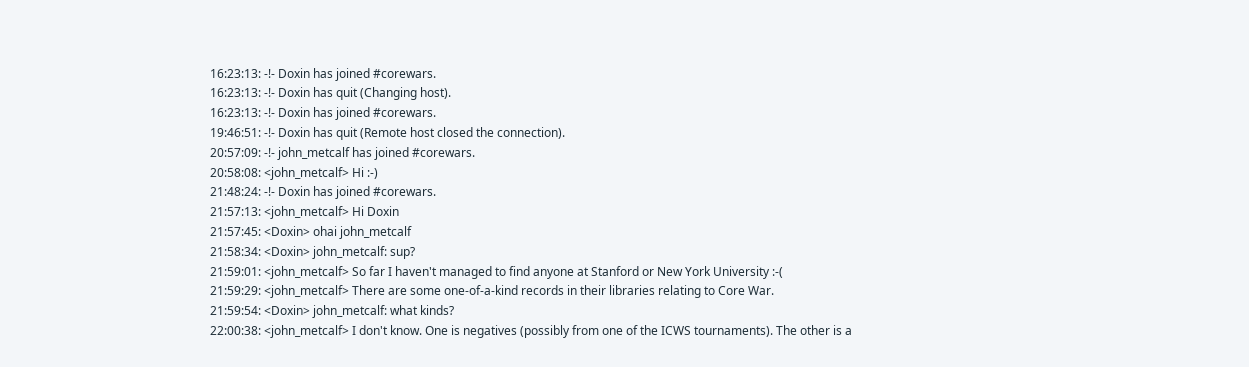16:23:13: -!- Doxin has joined #corewars.
16:23:13: -!- Doxin has quit (Changing host).
16:23:13: -!- Doxin has joined #corewars.
19:46:51: -!- Doxin has quit (Remote host closed the connection).
20:57:09: -!- john_metcalf has joined #corewars.
20:58:08: <john_metcalf> Hi :-)
21:48:24: -!- Doxin has joined #corewars.
21:57:13: <john_metcalf> Hi Doxin
21:57:45: <Doxin> ohai john_metcalf
21:58:34: <Doxin> john_metcalf: sup?
21:59:01: <john_metcalf> So far I haven't managed to find anyone at Stanford or New York University :-(
21:59:29: <john_metcalf> There are some one-of-a-kind records in their libraries relating to Core War.
21:59:54: <Doxin> john_metcalf: what kinds?
22:00:38: <john_metcalf> I don't know. One is negatives (possibly from one of the ICWS tournaments). The other is a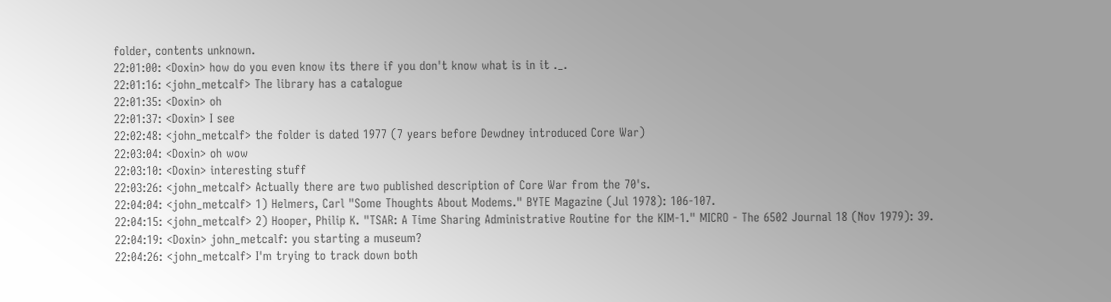folder, contents unknown.
22:01:00: <Doxin> how do you even know its there if you don't know what is in it ._.
22:01:16: <john_metcalf> The library has a catalogue
22:01:35: <Doxin> oh
22:01:37: <Doxin> I see
22:02:48: <john_metcalf> the folder is dated 1977 (7 years before Dewdney introduced Core War)
22:03:04: <Doxin> oh wow
22:03:10: <Doxin> interesting stuff
22:03:26: <john_metcalf> Actually there are two published description of Core War from the 70's.
22:04:04: <john_metcalf> 1) Helmers, Carl "Some Thoughts About Modems." BYTE Magazine (Jul 1978): 106-107.
22:04:15: <john_metcalf> 2) Hooper, Philip K. "TSAR: A Time Sharing Administrative Routine for the KIM-1." MICRO - The 6502 Journal 18 (Nov 1979): 39.
22:04:19: <Doxin> john_metcalf: you starting a museum?
22:04:26: <john_metcalf> I'm trying to track down both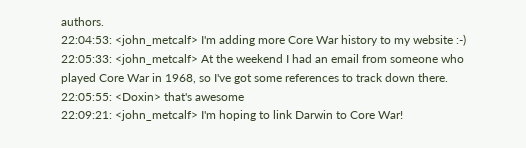authors.
22:04:53: <john_metcalf> I'm adding more Core War history to my website :-)
22:05:33: <john_metcalf> At the weekend I had an email from someone who played Core War in 1968, so I've got some references to track down there.
22:05:55: <Doxin> that's awesome
22:09:21: <john_metcalf> I'm hoping to link Darwin to Core War!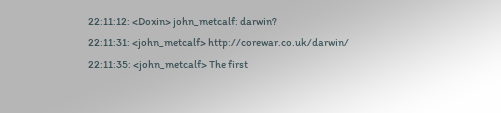22:11:12: <Doxin> john_metcalf: darwin?
22:11:31: <john_metcalf> http://corewar.co.uk/darwin/
22:11:35: <john_metcalf> The first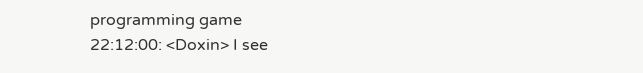programming game
22:12:00: <Doxin> I see